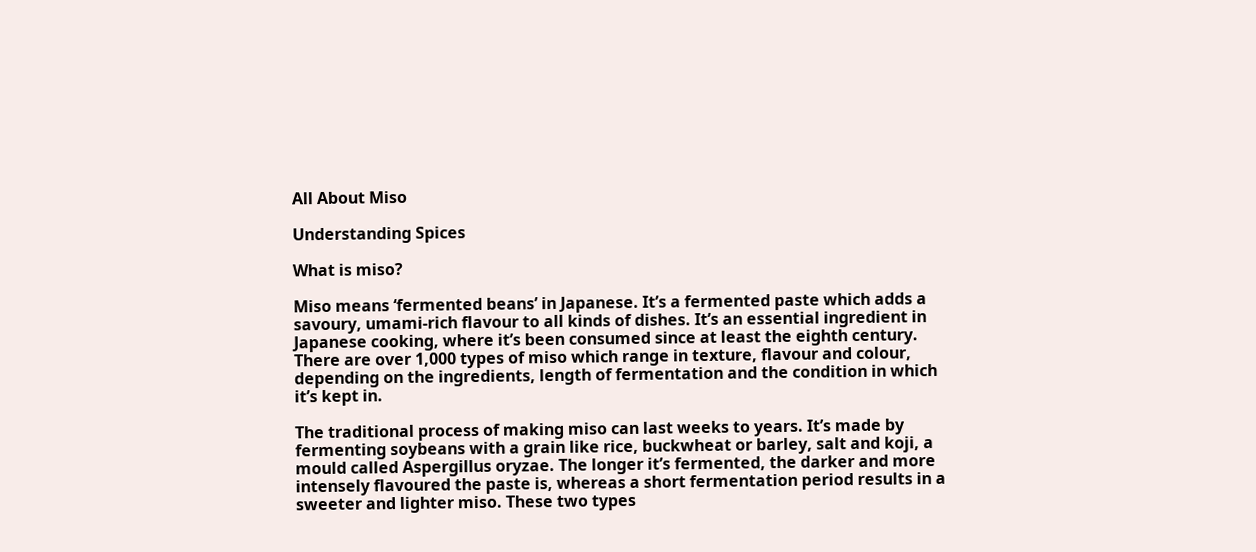All About Miso

Understanding Spices

What is miso?

Miso means ‘fermented beans’ in Japanese. It’s a fermented paste which adds a savoury, umami-rich flavour to all kinds of dishes. It’s an essential ingredient in Japanese cooking, where it’s been consumed since at least the eighth century. There are over 1,000 types of miso which range in texture, flavour and colour, depending on the ingredients, length of fermentation and the condition in which it’s kept in.

The traditional process of making miso can last weeks to years. It’s made by fermenting soybeans with a grain like rice, buckwheat or barley, salt and koji, a mould called Aspergillus oryzae. The longer it’s fermented, the darker and more intensely flavoured the paste is, whereas a short fermentation period results in a sweeter and lighter miso. These two types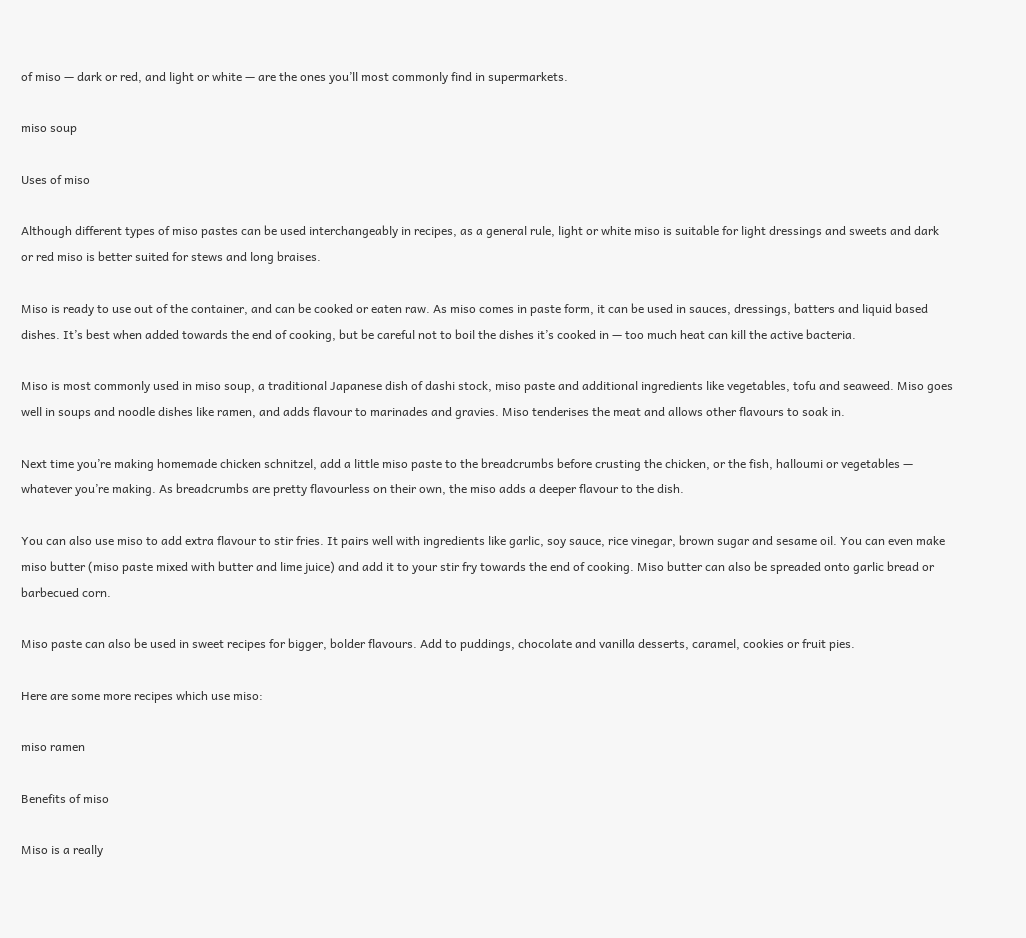of miso — dark or red, and light or white — are the ones you’ll most commonly find in supermarkets.

miso soup

Uses of miso

Although different types of miso pastes can be used interchangeably in recipes, as a general rule, light or white miso is suitable for light dressings and sweets and dark or red miso is better suited for stews and long braises.

Miso is ready to use out of the container, and can be cooked or eaten raw. As miso comes in paste form, it can be used in sauces, dressings, batters and liquid based dishes. It’s best when added towards the end of cooking, but be careful not to boil the dishes it’s cooked in — too much heat can kill the active bacteria.

Miso is most commonly used in miso soup, a traditional Japanese dish of dashi stock, miso paste and additional ingredients like vegetables, tofu and seaweed. Miso goes well in soups and noodle dishes like ramen, and adds flavour to marinades and gravies. Miso tenderises the meat and allows other flavours to soak in.

Next time you’re making homemade chicken schnitzel, add a little miso paste to the breadcrumbs before crusting the chicken, or the fish, halloumi or vegetables — whatever you’re making. As breadcrumbs are pretty flavourless on their own, the miso adds a deeper flavour to the dish.

You can also use miso to add extra flavour to stir fries. It pairs well with ingredients like garlic, soy sauce, rice vinegar, brown sugar and sesame oil. You can even make miso butter (miso paste mixed with butter and lime juice) and add it to your stir fry towards the end of cooking. Miso butter can also be spreaded onto garlic bread or barbecued corn.

Miso paste can also be used in sweet recipes for bigger, bolder flavours. Add to puddings, chocolate and vanilla desserts, caramel, cookies or fruit pies.

Here are some more recipes which use miso:

miso ramen

Benefits of miso

Miso is a really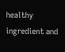healthy ingredient and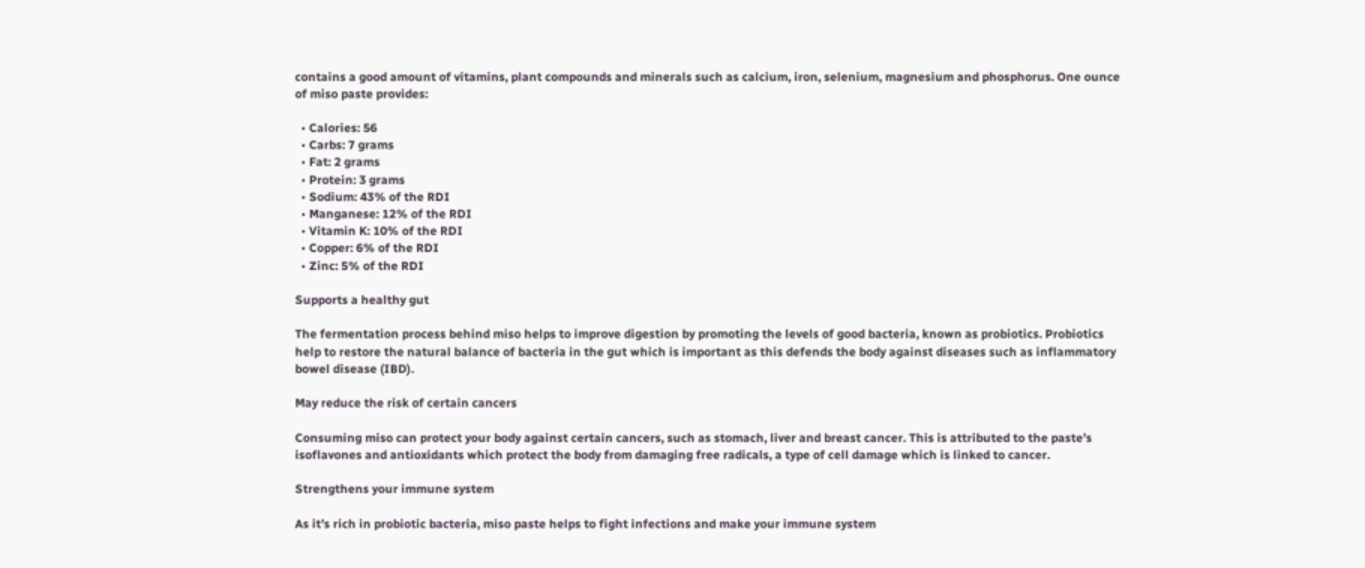contains a good amount of vitamins, plant compounds and minerals such as calcium, iron, selenium, magnesium and phosphorus. One ounce of miso paste provides:

  • Calories: 56
  • Carbs: 7 grams
  • Fat: 2 grams
  • Protein: 3 grams
  • Sodium: 43% of the RDI
  • Manganese: 12% of the RDI
  • Vitamin K: 10% of the RDI
  • Copper: 6% of the RDI
  • Zinc: 5% of the RDI

Supports a healthy gut

The fermentation process behind miso helps to improve digestion by promoting the levels of good bacteria, known as probiotics. Probiotics help to restore the natural balance of bacteria in the gut which is important as this defends the body against diseases such as inflammatory bowel disease (IBD).

May reduce the risk of certain cancers

Consuming miso can protect your body against certain cancers, such as stomach, liver and breast cancer. This is attributed to the paste’s isoflavones and antioxidants which protect the body from damaging free radicals, a type of cell damage which is linked to cancer.

Strengthens your immune system

As it’s rich in probiotic bacteria, miso paste helps to fight infections and make your immune system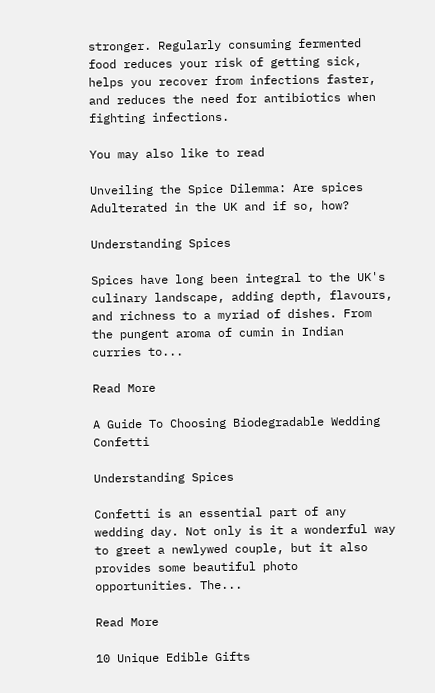stronger. Regularly consuming fermented food reduces your risk of getting sick, helps you recover from infections faster, and reduces the need for antibiotics when fighting infections.

You may also like to read

Unveiling the Spice Dilemma: Are spices Adulterated in the UK and if so, how?

Understanding Spices

Spices have long been integral to the UK's culinary landscape, adding depth, flavours, and richness to a myriad of dishes. From the pungent aroma of cumin in Indian curries to...

Read More

A Guide To Choosing Biodegradable Wedding Confetti

Understanding Spices

Confetti is an essential part of any wedding day. Not only is it a wonderful way to greet a newlywed couple, but it also provides some beautiful photo opportunities. The...

Read More

10 Unique Edible Gifts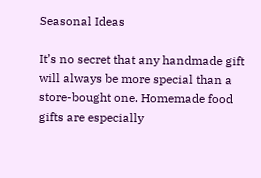Seasonal Ideas

It’s no secret that any handmade gift will always be more special than a store-bought one. Homemade food gifts are especially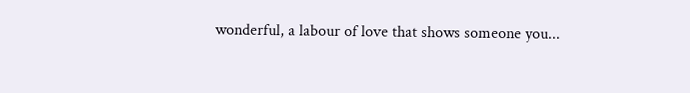wonderful, a labour of love that shows someone you...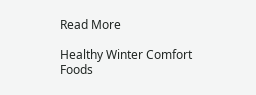Read More

Healthy Winter Comfort Foods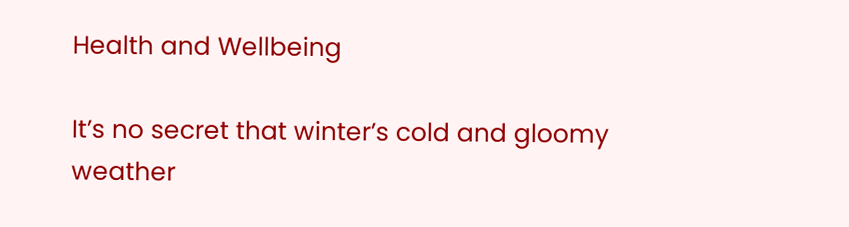Health and Wellbeing

It’s no secret that winter’s cold and gloomy weather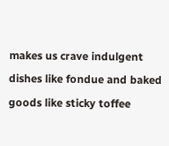makes us crave indulgent dishes like fondue and baked goods like sticky toffee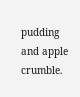pudding and apple crumble.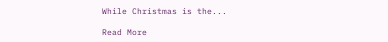While Christmas is the...

Read More